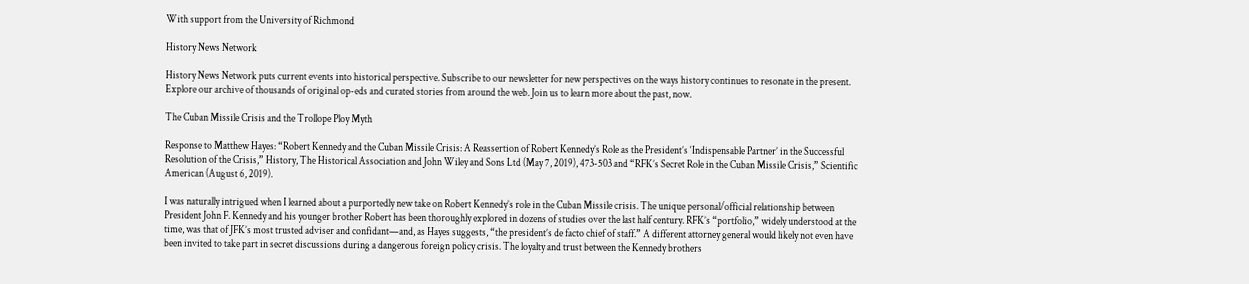With support from the University of Richmond

History News Network

History News Network puts current events into historical perspective. Subscribe to our newsletter for new perspectives on the ways history continues to resonate in the present. Explore our archive of thousands of original op-eds and curated stories from around the web. Join us to learn more about the past, now.

The Cuban Missile Crisis and the Trollope Ploy Myth

Response to Matthew Hayes: “Robert Kennedy and the Cuban Missile Crisis: A Reassertion of Robert Kennedy’s Role as the President’s ‘Indispensable Partner’ in the Successful Resolution of the Crisis,” History, The Historical Association and John Wiley and Sons Ltd (May 7, 2019), 473-503 and “RFK’s Secret Role in the Cuban Missile Crisis,” Scientific American (August 6, 2019).

I was naturally intrigued when I learned about a purportedly new take on Robert Kennedy’s role in the Cuban Missile crisis. The unique personal/official relationship between President John F. Kennedy and his younger brother Robert has been thoroughly explored in dozens of studies over the last half century. RFK’s “portfolio,” widely understood at the time, was that of JFK’s most trusted adviser and confidant—and, as Hayes suggests, “the president’s de facto chief of staff.” A different attorney general would likely not even have been invited to take part in secret discussions during a dangerous foreign policy crisis. The loyalty and trust between the Kennedy brothers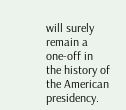will surely remain a one-off in the history of the American presidency.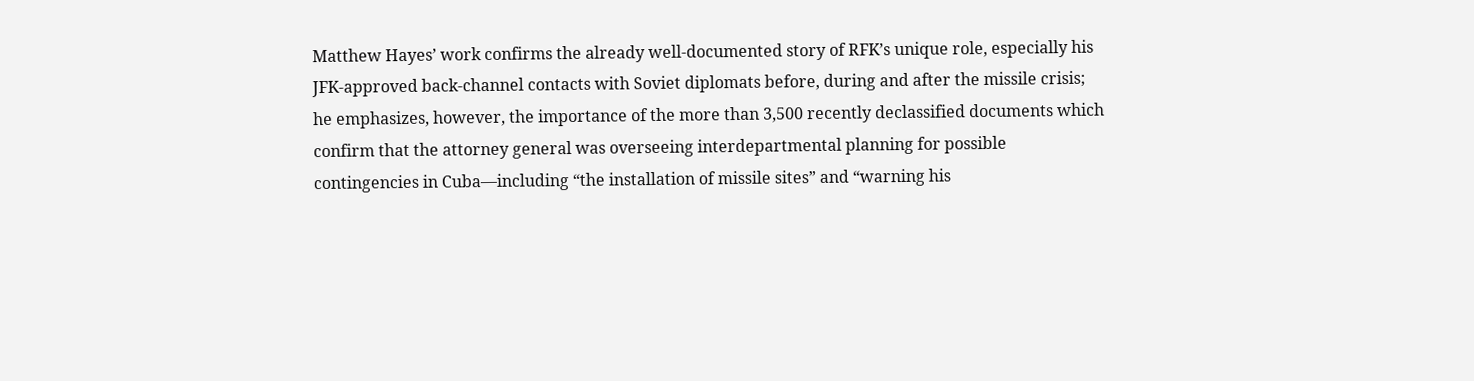Matthew Hayes’ work confirms the already well-documented story of RFK’s unique role, especially his JFK-approved back-channel contacts with Soviet diplomats before, during and after the missile crisis; he emphasizes, however, the importance of the more than 3,500 recently declassified documents which confirm that the attorney general was overseeing interdepartmental planning for possible contingencies in Cuba—including “the installation of missile sites” and “warning his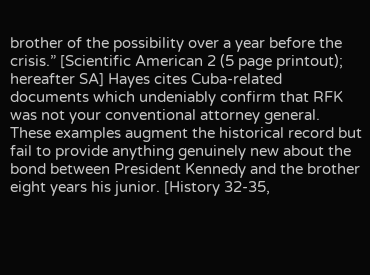brother of the possibility over a year before the crisis.” [Scientific American 2 (5 page printout); hereafter SA] Hayes cites Cuba-related documents which undeniably confirm that RFK was not your conventional attorney general. These examples augment the historical record but fail to provide anything genuinely new about the bond between President Kennedy and the brother eight years his junior. [History 32-35,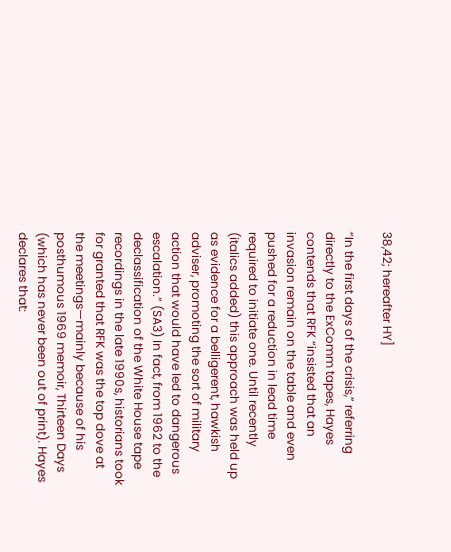38,42; hereafter HY]

“In the first days of the crisis,” referring directly to the ExComm tapes, Hayes contends that RFK “insisted that an invasion remain on the table and even pushed for a reduction in lead time required to initiate one. Until recently (italics added) this approach was held up as evidence for a belligerent, hawkish adviser, promoting the sort of military action that would have led to dangerous escalation.” (SA3) In fact, from 1962 to the declassification of the White House tape recordings in the late 1990s, historians took for granted that RFK was the top dove at the meetings—mainly because of his posthumous 1969 memoir, Thirteen Days (which has never been out of print). Hayes declares that: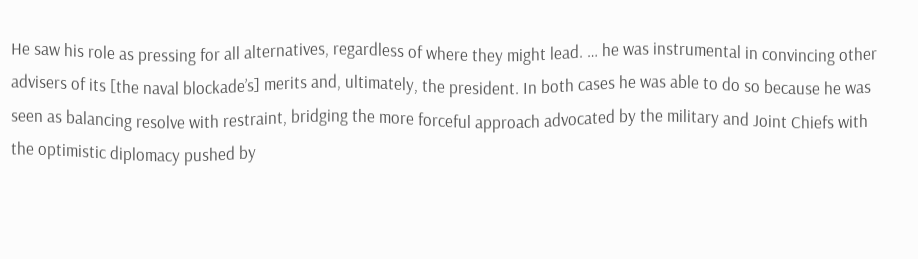He saw his role as pressing for all alternatives, regardless of where they might lead. … he was instrumental in convincing other advisers of its [the naval blockade’s] merits and, ultimately, the president. In both cases he was able to do so because he was seen as balancing resolve with restraint, bridging the more forceful approach advocated by the military and Joint Chiefs with the optimistic diplomacy pushed by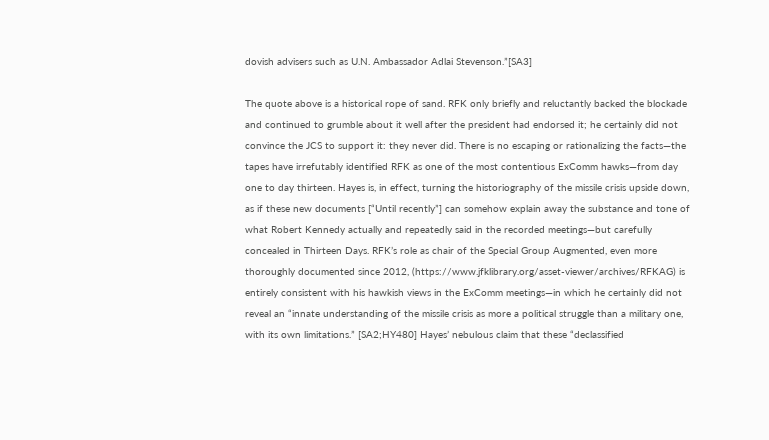dovish advisers such as U.N. Ambassador Adlai Stevenson.”[SA3]

The quote above is a historical rope of sand. RFK only briefly and reluctantly backed the blockade and continued to grumble about it well after the president had endorsed it; he certainly did not convince the JCS to support it: they never did. There is no escaping or rationalizing the facts—the tapes have irrefutably identified RFK as one of the most contentious ExComm hawks—from day one to day thirteen. Hayes is, in effect, turning the historiography of the missile crisis upside down, as if these new documents [“Until recently”] can somehow explain away the substance and tone of what Robert Kennedy actually and repeatedly said in the recorded meetings—but carefully concealed in Thirteen Days. RFK’s role as chair of the Special Group Augmented, even more thoroughly documented since 2012, (https://www.jfklibrary.org/asset-viewer/archives/RFKAG) is entirely consistent with his hawkish views in the ExComm meetings—in which he certainly did not reveal an “innate understanding of the missile crisis as more a political struggle than a military one, with its own limitations.” [SA2;HY480] Hayes’ nebulous claim that these “declassified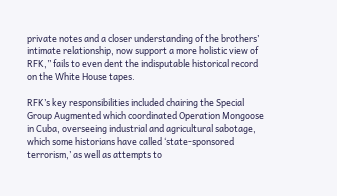private notes and a closer understanding of the brothers’ intimate relationship, now support a more holistic view of RFK,” fails to even dent the indisputable historical record on the White House tapes.

RFK’s key responsibilities included chairing the Special Group Augmented which coordinated Operation Mongoose in Cuba, overseeing industrial and agricultural sabotage, which some historians have called ‘state-sponsored terrorism,’ as well as attempts to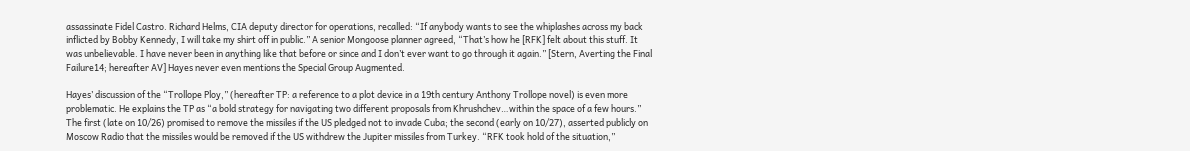assassinate Fidel Castro. Richard Helms, CIA deputy director for operations, recalled: “If anybody wants to see the whiplashes across my back inflicted by Bobby Kennedy, I will take my shirt off in public.” A senior Mongoose planner agreed, “That’s how he [RFK] felt about this stuff. It was unbelievable. I have never been in anything like that before or since and I don’t ever want to go through it again.” [Stern, Averting the Final Failure14; hereafter AV] Hayes never even mentions the Special Group Augmented.

Hayes’ discussion of the “Trollope Ploy,” (hereafter TP: a reference to a plot device in a 19th century Anthony Trollope novel) is even more problematic. He explains the TP as “a bold strategy for navigating two different proposals from Khrushchev…within the space of a few hours.” The first (late on 10/26) promised to remove the missiles if the US pledged not to invade Cuba; the second (early on 10/27), asserted publicly on Moscow Radio that the missiles would be removed if the US withdrew the Jupiter missiles from Turkey. “RFK took hold of the situation,”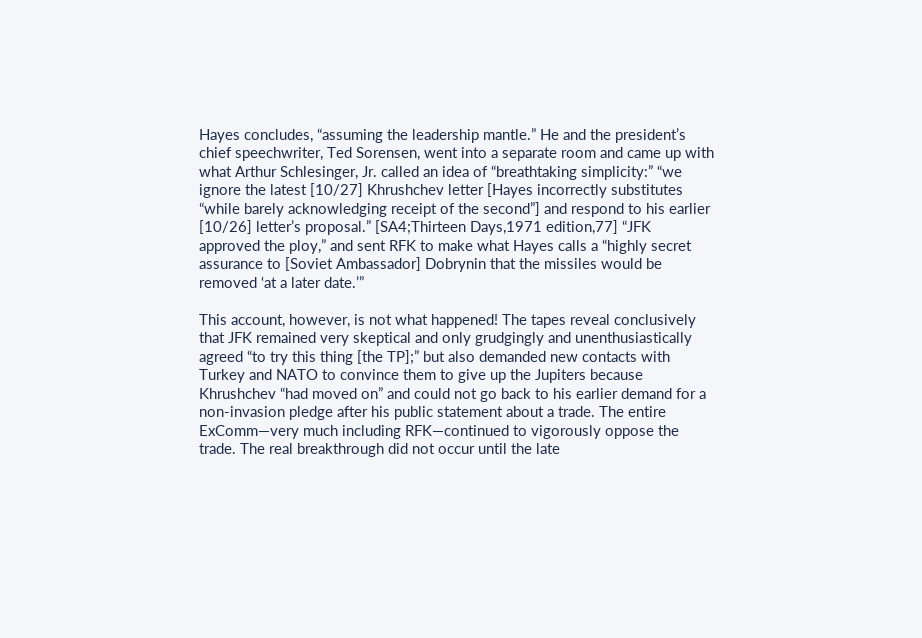Hayes concludes, “assuming the leadership mantle.” He and the president’s chief speechwriter, Ted Sorensen, went into a separate room and came up with what Arthur Schlesinger, Jr. called an idea of “breathtaking simplicity:” “we ignore the latest [10/27] Khrushchev letter [Hayes incorrectly substitutes “while barely acknowledging receipt of the second”] and respond to his earlier [10/26] letter’s proposal.” [SA4;Thirteen Days,1971 edition,77] “JFK approved the ploy,” and sent RFK to make what Hayes calls a “highly secret assurance to [Soviet Ambassador] Dobrynin that the missiles would be removed ‘at a later date.’”

This account, however, is not what happened! The tapes reveal conclusively that JFK remained very skeptical and only grudgingly and unenthusiastically agreed “to try this thing [the TP];” but also demanded new contacts with Turkey and NATO to convince them to give up the Jupiters because Khrushchev “had moved on” and could not go back to his earlier demand for a non-invasion pledge after his public statement about a trade. The entire ExComm—very much including RFK—continued to vigorously oppose the trade. The real breakthrough did not occur until the late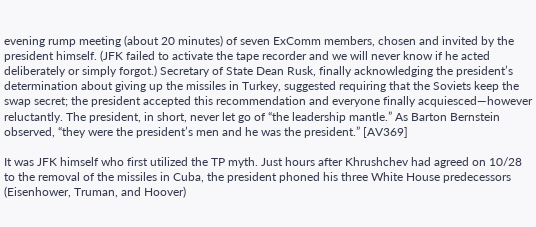evening rump meeting (about 20 minutes) of seven ExComm members, chosen and invited by the president himself. (JFK failed to activate the tape recorder and we will never know if he acted deliberately or simply forgot.) Secretary of State Dean Rusk, finally acknowledging the president’s determination about giving up the missiles in Turkey, suggested requiring that the Soviets keep the swap secret; the president accepted this recommendation and everyone finally acquiesced—however reluctantly. The president, in short, never let go of “the leadership mantle.” As Barton Bernstein observed, “they were the president’s men and he was the president.” [AV369]

It was JFK himself who first utilized the TP myth. Just hours after Khrushchev had agreed on 10/28 to the removal of the missiles in Cuba, the president phoned his three White House predecessors (Eisenhower, Truman, and Hoover)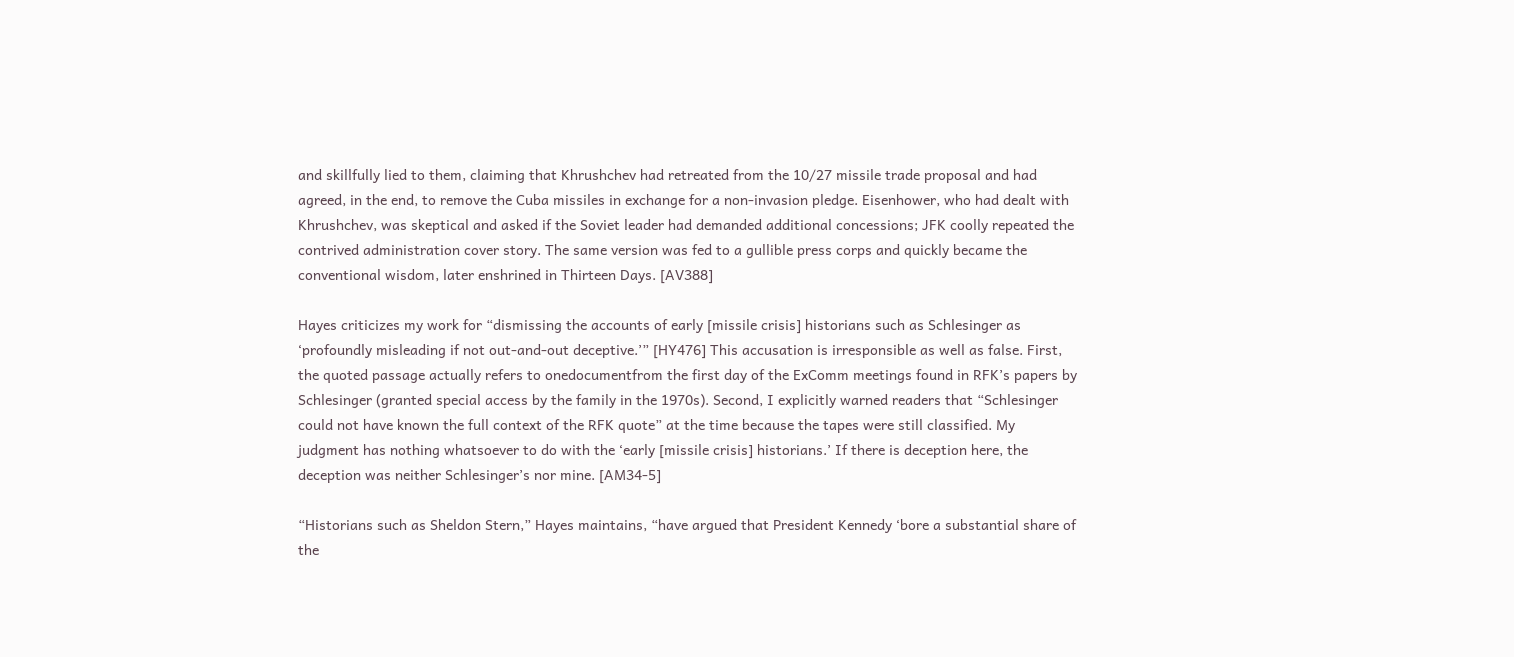and skillfully lied to them, claiming that Khrushchev had retreated from the 10/27 missile trade proposal and had agreed, in the end, to remove the Cuba missiles in exchange for a non-invasion pledge. Eisenhower, who had dealt with Khrushchev, was skeptical and asked if the Soviet leader had demanded additional concessions; JFK coolly repeated the contrived administration cover story. The same version was fed to a gullible press corps and quickly became the conventional wisdom, later enshrined in Thirteen Days. [AV388]

Hayes criticizes my work for “dismissing the accounts of early [missile crisis] historians such as Schlesinger as ‘profoundly misleading if not out-and-out deceptive.’” [HY476] This accusation is irresponsible as well as false. First, the quoted passage actually refers to onedocumentfrom the first day of the ExComm meetings found in RFK’s papers by Schlesinger (granted special access by the family in the 1970s). Second, I explicitly warned readers that “Schlesinger could not have known the full context of the RFK quote” at the time because the tapes were still classified. My judgment has nothing whatsoever to do with the ‘early [missile crisis] historians.’ If there is deception here, the deception was neither Schlesinger’s nor mine. [AM34-5]

“Historians such as Sheldon Stern,” Hayes maintains, “have argued that President Kennedy ‘bore a substantial share of the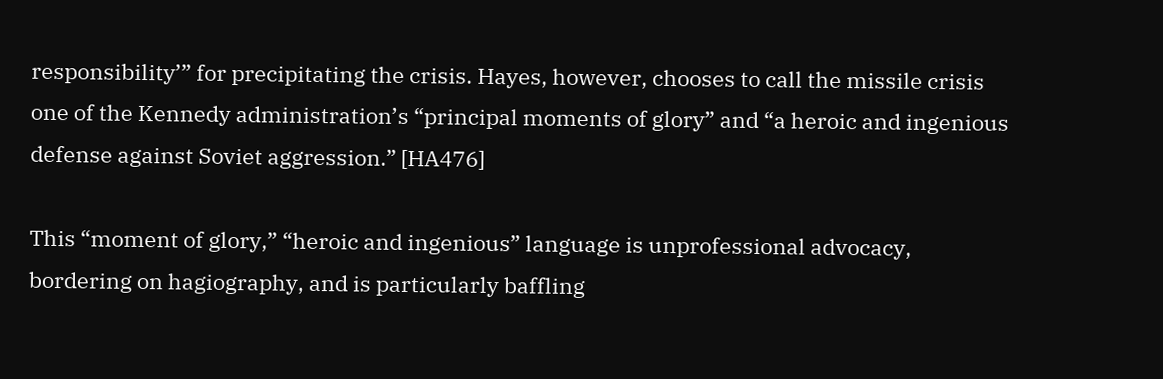responsibility’” for precipitating the crisis. Hayes, however, chooses to call the missile crisis one of the Kennedy administration’s “principal moments of glory” and “a heroic and ingenious defense against Soviet aggression.” [HA476]

This “moment of glory,” “heroic and ingenious” language is unprofessional advocacy, bordering on hagiography, and is particularly baffling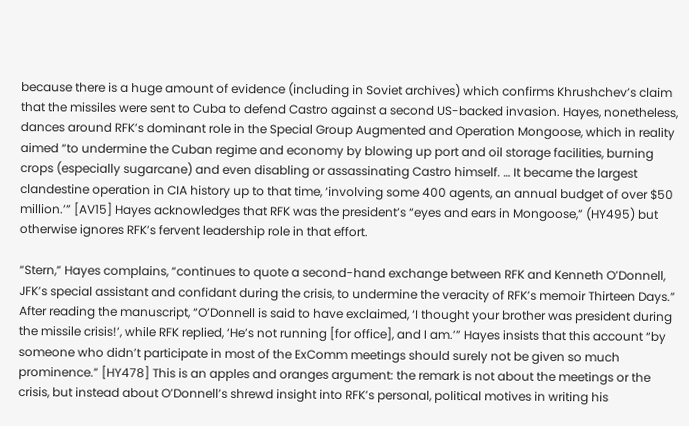because there is a huge amount of evidence (including in Soviet archives) which confirms Khrushchev’s claim that the missiles were sent to Cuba to defend Castro against a second US-backed invasion. Hayes, nonetheless, dances around RFK’s dominant role in the Special Group Augmented and Operation Mongoose, which in reality aimed “to undermine the Cuban regime and economy by blowing up port and oil storage facilities, burning crops (especially sugarcane) and even disabling or assassinating Castro himself. … It became the largest clandestine operation in CIA history up to that time, ‘involving some 400 agents, an annual budget of over $50 million.’” [AV15] Hayes acknowledges that RFK was the president’s “eyes and ears in Mongoose,” (HY495) but otherwise ignores RFK’s fervent leadership role in that effort.

“Stern,” Hayes complains, “continues to quote a second-hand exchange between RFK and Kenneth O’Donnell, JFK’s special assistant and confidant during the crisis, to undermine the veracity of RFK’s memoir Thirteen Days.” After reading the manuscript, “O’Donnell is said to have exclaimed, ‘I thought your brother was president during the missile crisis!’, while RFK replied, ‘He’s not running [for office], and I am.’” Hayes insists that this account “by someone who didn’t participate in most of the ExComm meetings should surely not be given so much prominence.” [HY478] This is an apples and oranges argument: the remark is not about the meetings or the crisis, but instead about O’Donnell’s shrewd insight into RFK’s personal, political motives in writing his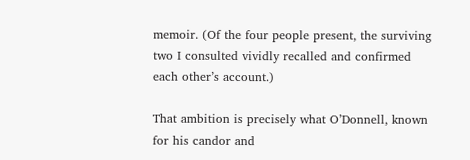memoir. (Of the four people present, the surviving two I consulted vividly recalled and confirmed each other’s account.)

That ambition is precisely what O’Donnell, known for his candor and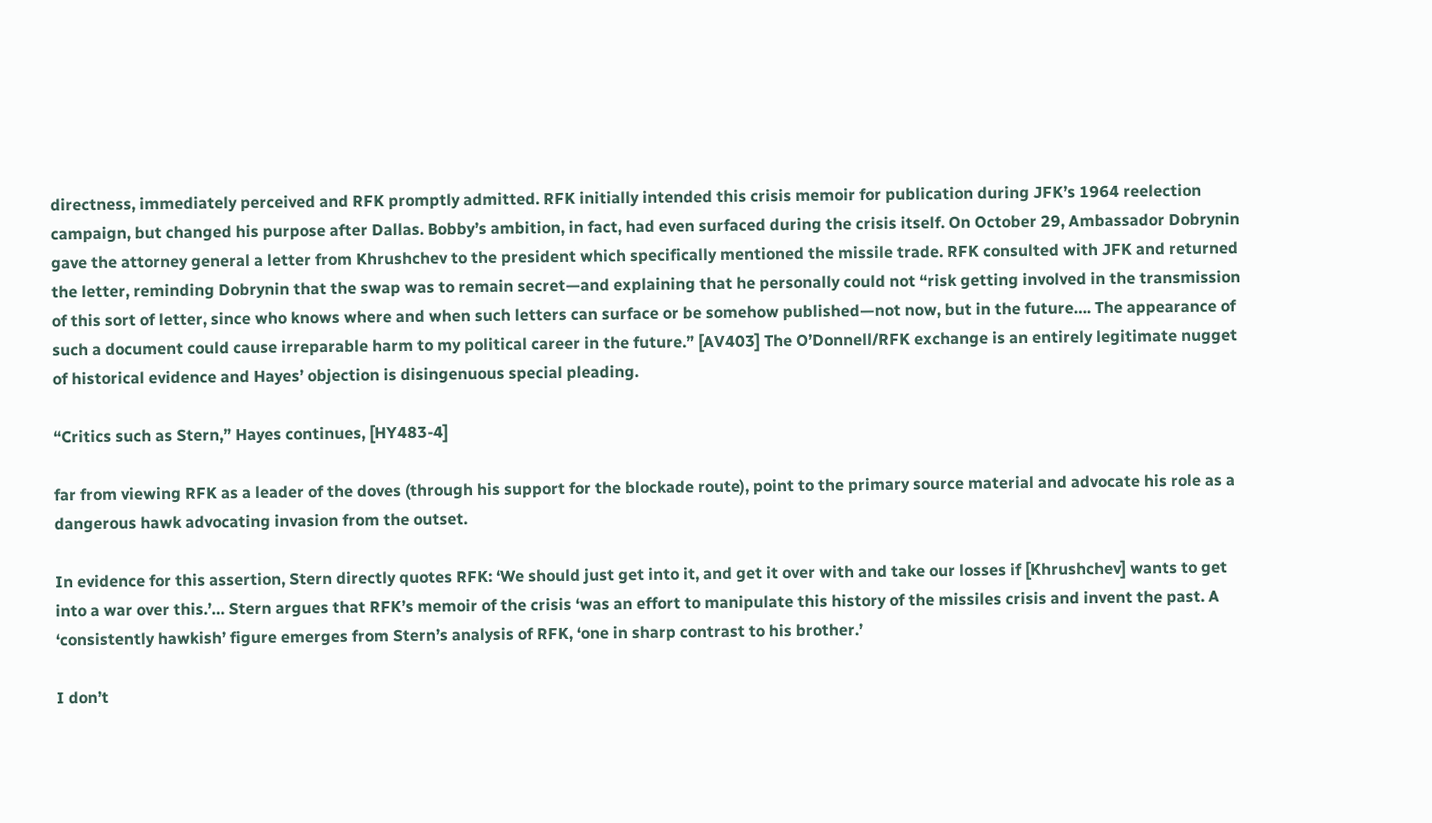directness, immediately perceived and RFK promptly admitted. RFK initially intended this crisis memoir for publication during JFK’s 1964 reelection campaign, but changed his purpose after Dallas. Bobby’s ambition, in fact, had even surfaced during the crisis itself. On October 29, Ambassador Dobrynin gave the attorney general a letter from Khrushchev to the president which specifically mentioned the missile trade. RFK consulted with JFK and returned the letter, reminding Dobrynin that the swap was to remain secret—and explaining that he personally could not “risk getting involved in the transmission of this sort of letter, since who knows where and when such letters can surface or be somehow published—not now, but in the future…. The appearance of such a document could cause irreparable harm to my political career in the future.” [AV403] The O’Donnell/RFK exchange is an entirely legitimate nugget of historical evidence and Hayes’ objection is disingenuous special pleading.

“Critics such as Stern,” Hayes continues, [HY483-4]

far from viewing RFK as a leader of the doves (through his support for the blockade route), point to the primary source material and advocate his role as a dangerous hawk advocating invasion from the outset.

In evidence for this assertion, Stern directly quotes RFK: ‘We should just get into it, and get it over with and take our losses if [Khrushchev] wants to get into a war over this.’… Stern argues that RFK’s memoir of the crisis ‘was an effort to manipulate this history of the missiles crisis and invent the past. A ‘consistently hawkish’ figure emerges from Stern’s analysis of RFK, ‘one in sharp contrast to his brother.’

I don’t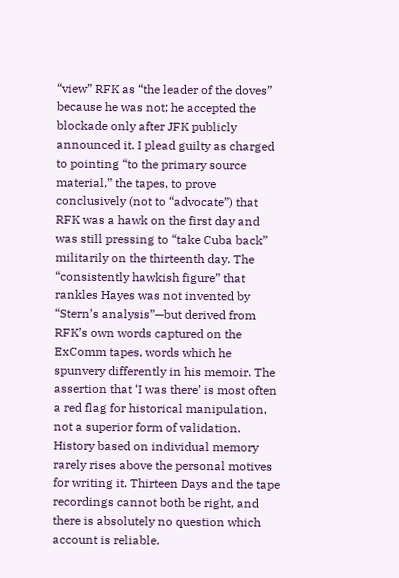“view” RFK as “the leader of the doves” because he was not; he accepted the blockade only after JFK publicly announced it. I plead guilty as charged to pointing “to the primary source material,” the tapes, to prove conclusively (not to “advocate”) that RFK was a hawk on the first day and was still pressing to “take Cuba back” militarily on the thirteenth day. The “consistently hawkish figure” that rankles Hayes was not invented by “Stern’s analysis”—but derived from RFK’s own words captured on the ExComm tapes, words which he spunvery differently in his memoir. The assertion that ‘I was there’ is most often a red flag for historical manipulation, not a superior form of validation. History based on individual memory rarely rises above the personal motives for writing it. Thirteen Days and the tape recordings cannot both be right, and there is absolutely no question which account is reliable.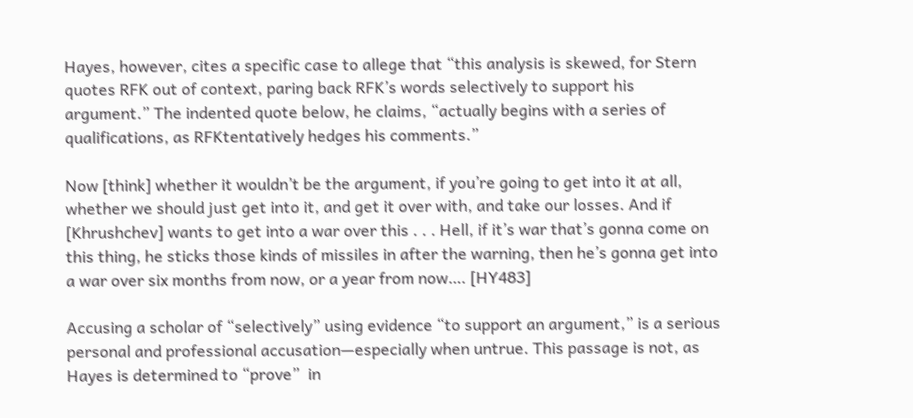Hayes, however, cites a specific case to allege that “this analysis is skewed, for Stern quotes RFK out of context, paring back RFK’s words selectively to support his argument.” The indented quote below, he claims, “actually begins with a series of qualifications, as RFKtentatively hedges his comments.”

Now [think] whether it wouldn’t be the argument, if you’re going to get into it at all, whether we should just get into it, and get it over with, and take our losses. And if [Khrushchev] wants to get into a war over this . . . Hell, if it’s war that’s gonna come on this thing, he sticks those kinds of missiles in after the warning, then he’s gonna get into a war over six months from now, or a year from now…. [HY483]

Accusing a scholar of “selectively” using evidence “to support an argument,” is a serious personal and professional accusation—especially when untrue. This passage is not, as Hayes is determined to “prove”  in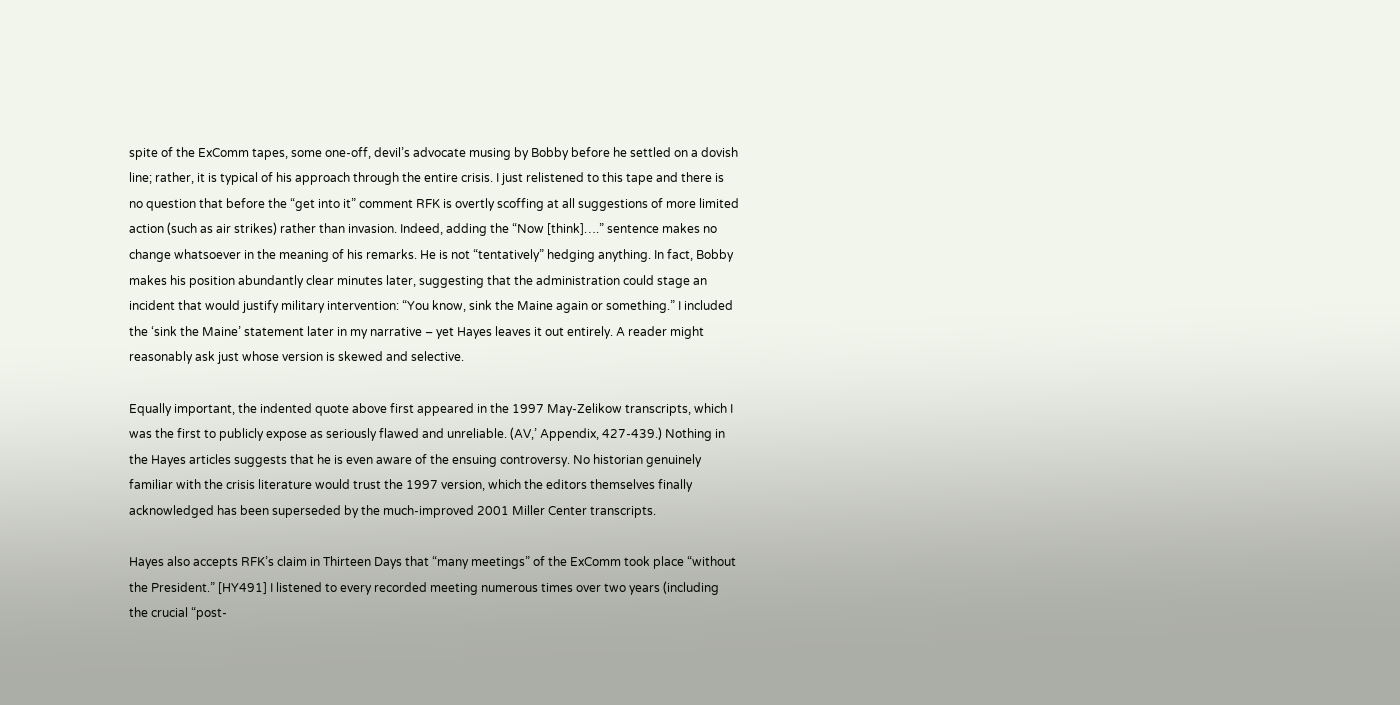spite of the ExComm tapes, some one-off, devil’s advocate musing by Bobby before he settled on a dovish line; rather, it is typical of his approach through the entire crisis. I just relistened to this tape and there is no question that before the “get into it” comment RFK is overtly scoffing at all suggestions of more limited action (such as air strikes) rather than invasion. Indeed, adding the “Now [think]….” sentence makes no change whatsoever in the meaning of his remarks. He is not “tentatively” hedging anything. In fact, Bobby makes his position abundantly clear minutes later, suggesting that the administration could stage an incident that would justify military intervention: “You know, sink the Maine again or something.” I included the ‘sink the Maine’ statement later in my narrative – yet Hayes leaves it out entirely. A reader might reasonably ask just whose version is skewed and selective.

Equally important, the indented quote above first appeared in the 1997 May-Zelikow transcripts, which I was the first to publicly expose as seriously flawed and unreliable. (AV,’ Appendix, 427-439.) Nothing in the Hayes articles suggests that he is even aware of the ensuing controversy. No historian genuinely familiar with the crisis literature would trust the 1997 version, which the editors themselves finally acknowledged has been superseded by the much-improved 2001 Miller Center transcripts.

Hayes also accepts RFK’s claim in Thirteen Days that “many meetings” of the ExComm took place “without the President.” [HY491] I listened to every recorded meeting numerous times over two years (including the crucial “post-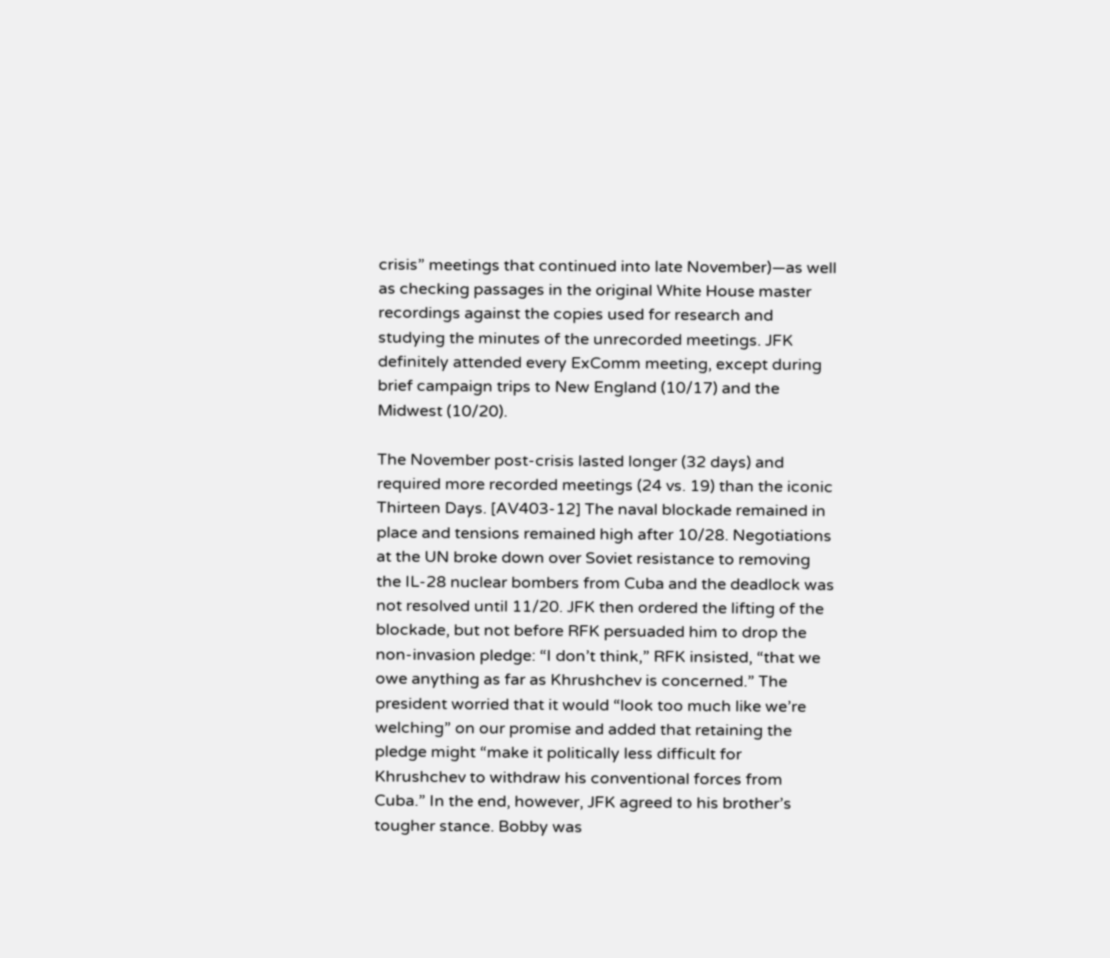crisis” meetings that continued into late November)—as well as checking passages in the original White House master recordings against the copies used for research and studying the minutes of the unrecorded meetings. JFK definitely attended every ExComm meeting, except during brief campaign trips to New England (10/17) and the Midwest (10/20).

The November post-crisis lasted longer (32 days) and required more recorded meetings (24 vs. 19) than the iconic Thirteen Days. [AV403-12] The naval blockade remained in place and tensions remained high after 10/28. Negotiations at the UN broke down over Soviet resistance to removing the IL-28 nuclear bombers from Cuba and the deadlock was not resolved until 11/20. JFK then ordered the lifting of the blockade, but not before RFK persuaded him to drop the non-invasion pledge: “I don’t think,” RFK insisted, “that we owe anything as far as Khrushchev is concerned.” The president worried that it would “look too much like we’re welching” on our promise and added that retaining the pledge might “make it politically less difficult for Khrushchev to withdraw his conventional forces from Cuba.” In the end, however, JFK agreed to his brother’s tougher stance. Bobby was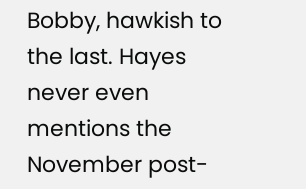Bobby, hawkish to the last. Hayes never even mentions the November post-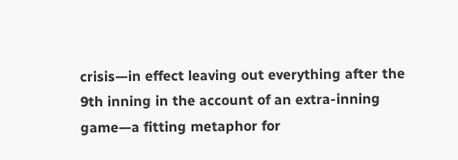crisis—in effect leaving out everything after the 9th inning in the account of an extra-inning game—a fitting metaphor for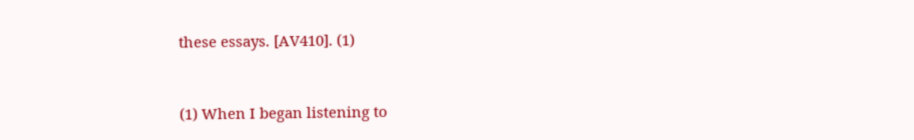these essays. [AV410]. (1)


(1) When I began listening to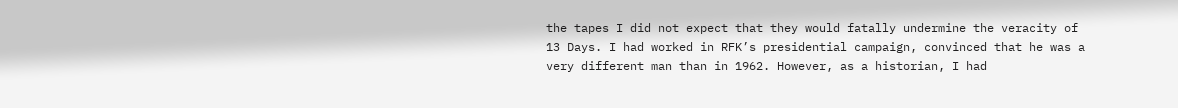the tapes I did not expect that they would fatally undermine the veracity of 13 Days. I had worked in RFK’s presidential campaign, convinced that he was a very different man than in 1962. However, as a historian, I had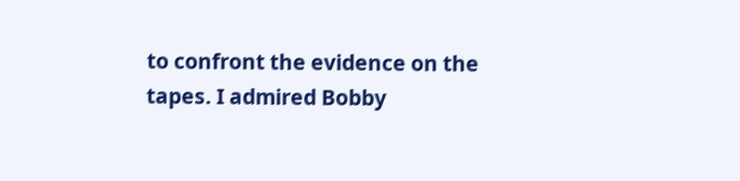to confront the evidence on the tapes. I admired Bobby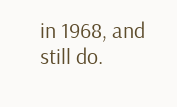in 1968, and still do.